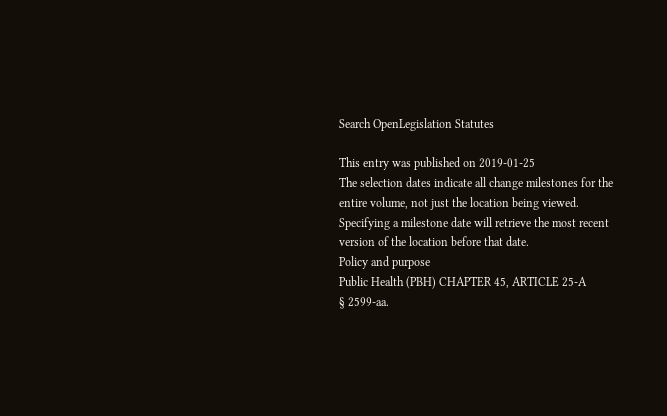Search OpenLegislation Statutes

This entry was published on 2019-01-25
The selection dates indicate all change milestones for the entire volume, not just the location being viewed. Specifying a milestone date will retrieve the most recent version of the location before that date.
Policy and purpose
Public Health (PBH) CHAPTER 45, ARTICLE 25-A
§ 2599-aa.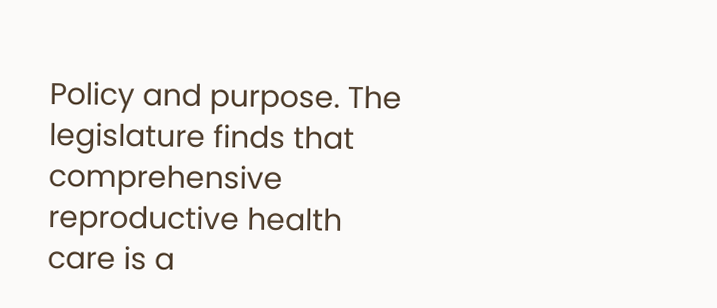Policy and purpose. The legislature finds that
comprehensive reproductive health care is a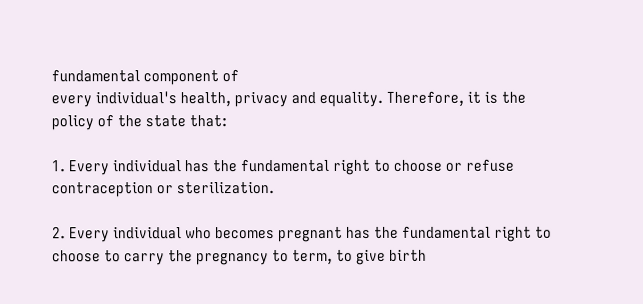fundamental component of
every individual's health, privacy and equality. Therefore, it is the
policy of the state that:

1. Every individual has the fundamental right to choose or refuse
contraception or sterilization.

2. Every individual who becomes pregnant has the fundamental right to
choose to carry the pregnancy to term, to give birth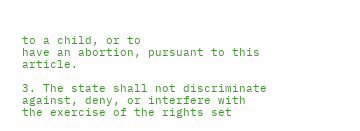to a child, or to
have an abortion, pursuant to this article.

3. The state shall not discriminate against, deny, or interfere with
the exercise of the rights set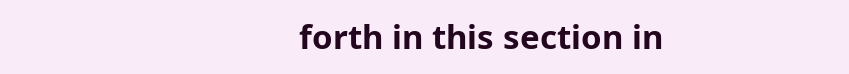forth in this section in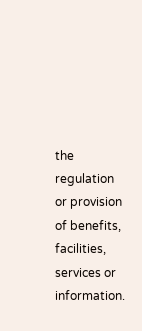the regulation
or provision of benefits, facilities, services or information.